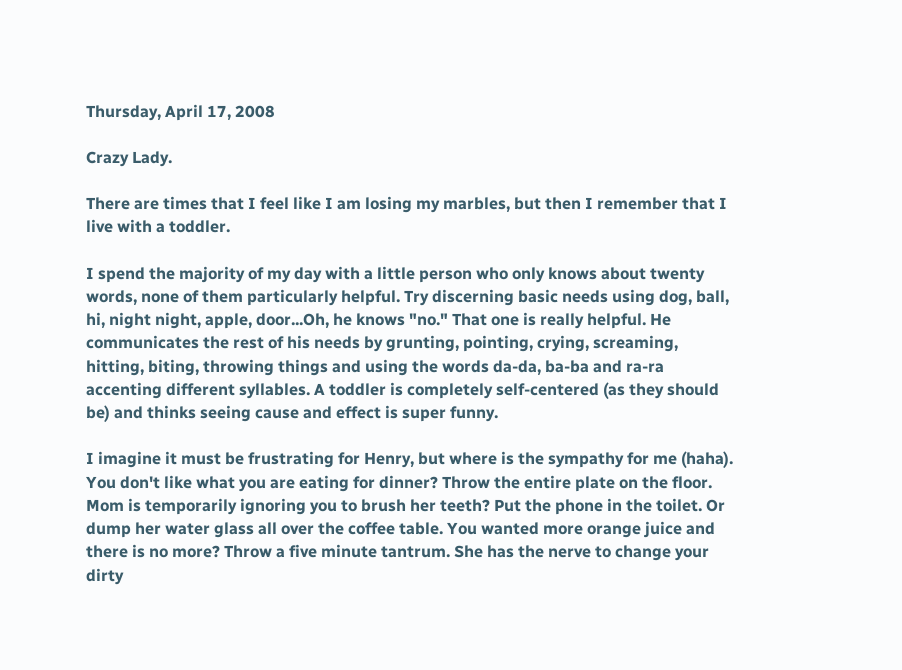Thursday, April 17, 2008

Crazy Lady.

There are times that I feel like I am losing my marbles, but then I remember that I live with a toddler.

I spend the majority of my day with a little person who only knows about twenty words, none of them particularly helpful. Try discerning basic needs using dog, ball, hi, night night, apple, door...Oh, he knows "no." That one is really helpful. He communicates the rest of his needs by grunting, pointing, crying, screaming, hitting, biting, throwing things and using the words da-da, ba-ba and ra-ra accenting different syllables. A toddler is completely self-centered (as they should be) and thinks seeing cause and effect is super funny.

I imagine it must be frustrating for Henry, but where is the sympathy for me (haha). You don't like what you are eating for dinner? Throw the entire plate on the floor. Mom is temporarily ignoring you to brush her teeth? Put the phone in the toilet. Or dump her water glass all over the coffee table. You wanted more orange juice and there is no more? Throw a five minute tantrum. She has the nerve to change your dirty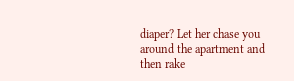diaper? Let her chase you around the apartment and then rake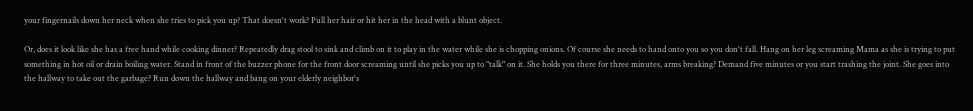your fingernails down her neck when she tries to pick you up? That doesn't work? Pull her hair or hit her in the head with a blunt object.

Or, does it look like she has a free hand while cooking dinner? Repeatedly drag stool to sink and climb on it to play in the water while she is chopping onions. Of course she needs to hand onto you so you don't fall. Hang on her leg screaming Mama as she is trying to put something in hot oil or drain boiling water. Stand in front of the buzzer phone for the front door screaming until she picks you up to "talk" on it. She holds you there for three minutes, arms breaking? Demand five minutes or you start trashing the joint. She goes into the hallway to take out the garbage? Run down the hallway and bang on your elderly neighbor's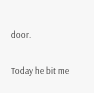door.

Today he bit me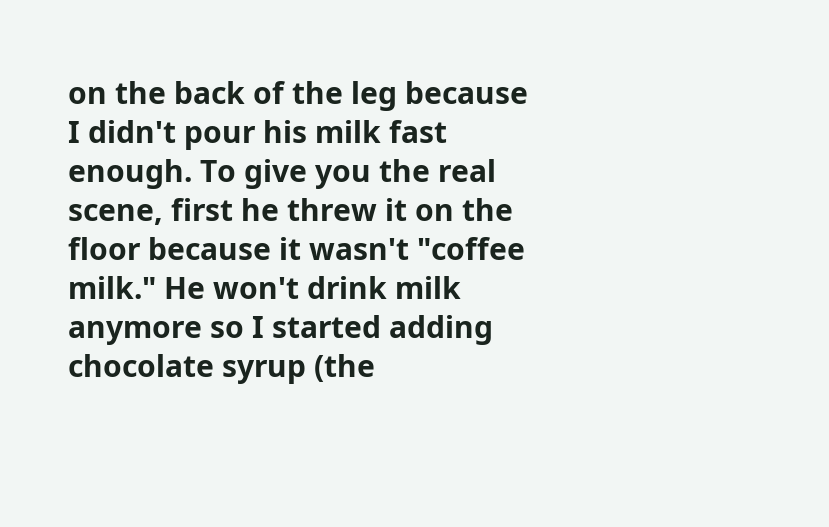on the back of the leg because I didn't pour his milk fast enough. To give you the real scene, first he threw it on the floor because it wasn't "coffee milk." He won't drink milk anymore so I started adding chocolate syrup (the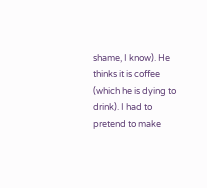shame, I know). He thinks it is coffee (which he is dying to drink). I had to pretend to make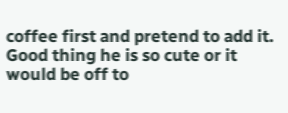coffee first and pretend to add it. Good thing he is so cute or it would be off to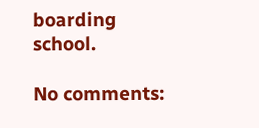boarding school.

No comments: